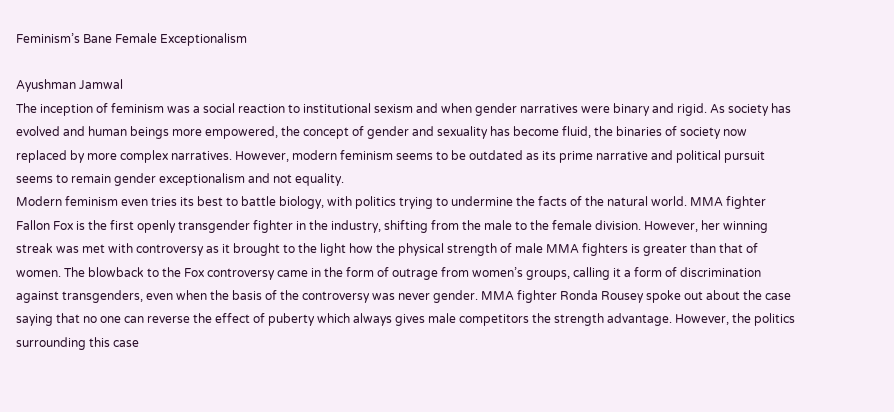Feminism’s Bane Female Exceptionalism

Ayushman Jamwal
The inception of feminism was a social reaction to institutional sexism and when gender narratives were binary and rigid. As society has evolved and human beings more empowered, the concept of gender and sexuality has become fluid, the binaries of society now replaced by more complex narratives. However, modern feminism seems to be outdated as its prime narrative and political pursuit seems to remain gender exceptionalism and not equality.
Modern feminism even tries its best to battle biology, with politics trying to undermine the facts of the natural world. MMA fighter Fallon Fox is the first openly transgender fighter in the industry, shifting from the male to the female division. However, her winning streak was met with controversy as it brought to the light how the physical strength of male MMA fighters is greater than that of women. The blowback to the Fox controversy came in the form of outrage from women’s groups, calling it a form of discrimination against transgenders, even when the basis of the controversy was never gender. MMA fighter Ronda Rousey spoke out about the case saying that no one can reverse the effect of puberty which always gives male competitors the strength advantage. However, the politics surrounding this case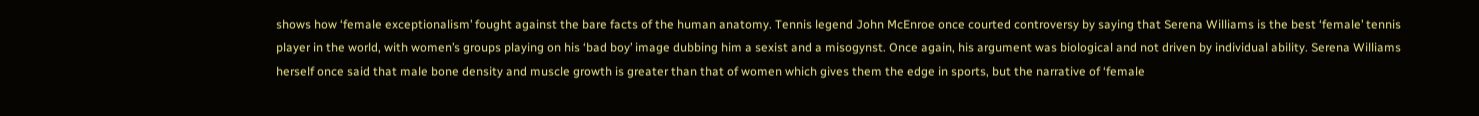shows how ‘female exceptionalism’ fought against the bare facts of the human anatomy. Tennis legend John McEnroe once courted controversy by saying that Serena Williams is the best ‘female’ tennis player in the world, with women’s groups playing on his ‘bad boy’ image dubbing him a sexist and a misogynst. Once again, his argument was biological and not driven by individual ability. Serena Williams herself once said that male bone density and muscle growth is greater than that of women which gives them the edge in sports, but the narrative of ‘female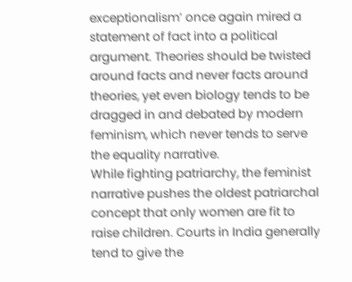exceptionalism’ once again mired a statement of fact into a political argument. Theories should be twisted around facts and never facts around theories, yet even biology tends to be dragged in and debated by modern feminism, which never tends to serve the equality narrative.
While fighting patriarchy, the feminist narrative pushes the oldest patriarchal concept that only women are fit to raise children. Courts in India generally tend to give the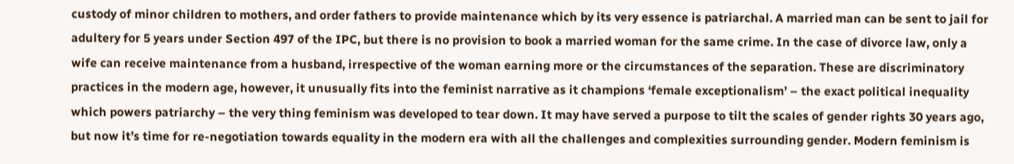custody of minor children to mothers, and order fathers to provide maintenance which by its very essence is patriarchal. A married man can be sent to jail for adultery for 5 years under Section 497 of the IPC, but there is no provision to book a married woman for the same crime. In the case of divorce law, only a wife can receive maintenance from a husband, irrespective of the woman earning more or the circumstances of the separation. These are discriminatory practices in the modern age, however, it unusually fits into the feminist narrative as it champions ‘female exceptionalism’ – the exact political inequality which powers patriarchy – the very thing feminism was developed to tear down. It may have served a purpose to tilt the scales of gender rights 30 years ago, but now it’s time for re-negotiation towards equality in the modern era with all the challenges and complexities surrounding gender. Modern feminism is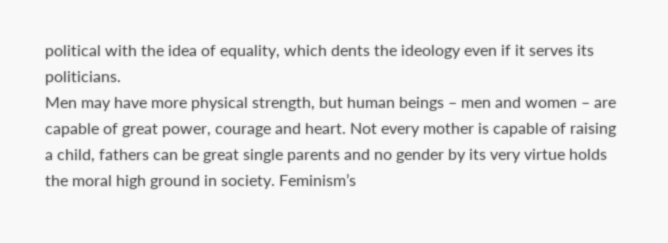political with the idea of equality, which dents the ideology even if it serves its politicians.
Men may have more physical strength, but human beings – men and women – are capable of great power, courage and heart. Not every mother is capable of raising a child, fathers can be great single parents and no gender by its very virtue holds the moral high ground in society. Feminism’s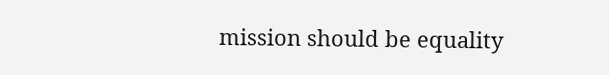mission should be equality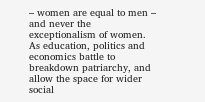– women are equal to men – and never the exceptionalism of women.  As education, politics and economics battle to breakdown patriarchy, and allow the space for wider social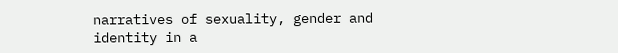narratives of sexuality, gender and identity in a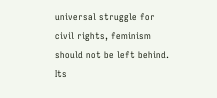universal struggle for civil rights, feminism should not be left behind. Its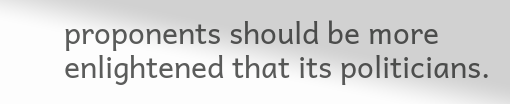proponents should be more enlightened that its politicians.